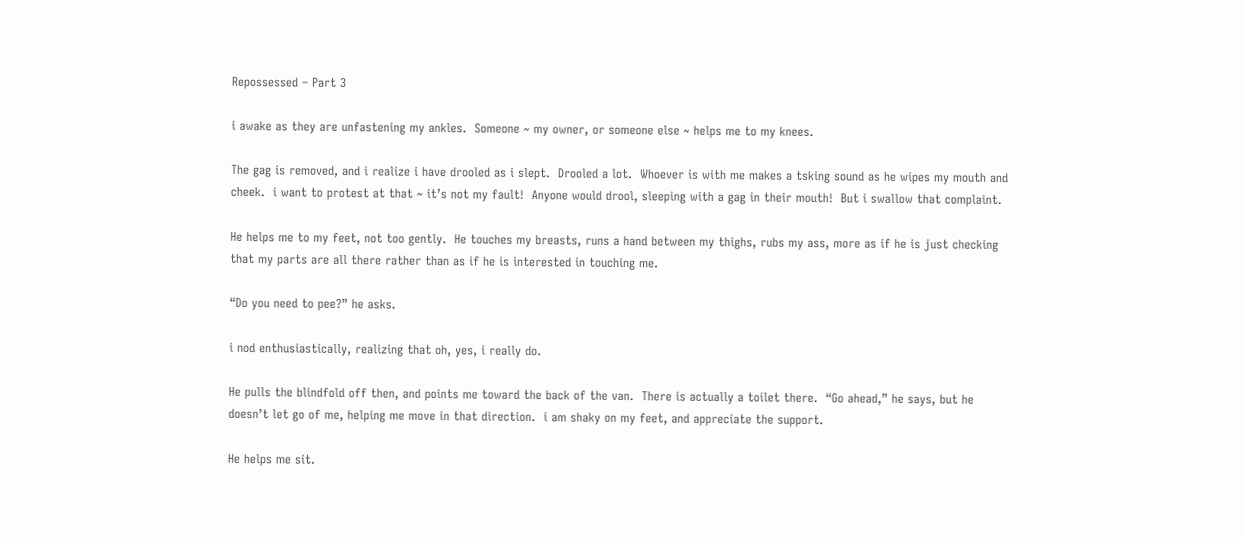Repossessed – Part 3

i awake as they are unfastening my ankles.  Someone ~ my owner, or someone else ~ helps me to my knees.

The gag is removed, and i realize i have drooled as i slept.  Drooled a lot.  Whoever is with me makes a tsking sound as he wipes my mouth and cheek.  i want to protest at that ~ it’s not my fault!  Anyone would drool, sleeping with a gag in their mouth!  But i swallow that complaint.

He helps me to my feet, not too gently.  He touches my breasts, runs a hand between my thighs, rubs my ass, more as if he is just checking that my parts are all there rather than as if he is interested in touching me.

“Do you need to pee?” he asks.

i nod enthusiastically, realizing that oh, yes, i really do.

He pulls the blindfold off then, and points me toward the back of the van.  There is actually a toilet there.  “Go ahead,” he says, but he doesn’t let go of me, helping me move in that direction.  i am shaky on my feet, and appreciate the support.

He helps me sit.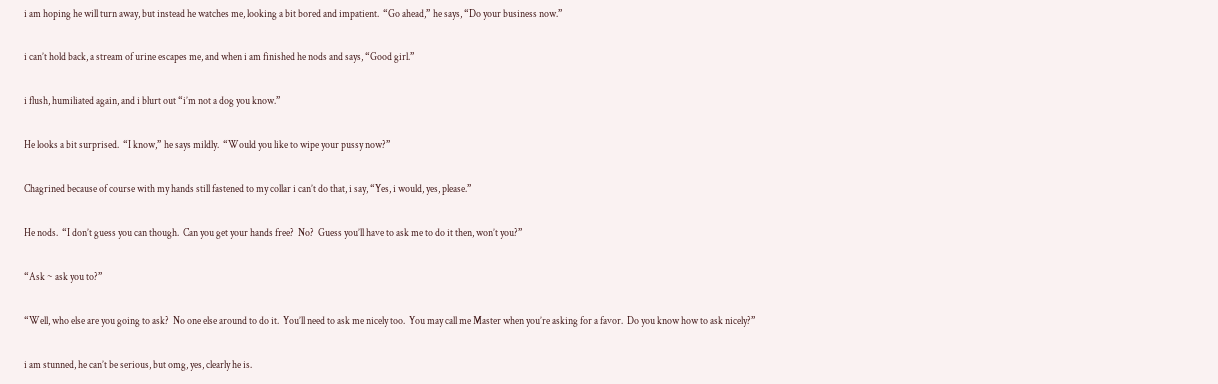i am hoping he will turn away, but instead he watches me, looking a bit bored and impatient.  “Go ahead,” he says, “Do your business now.”

i can’t hold back, a stream of urine escapes me, and when i am finished he nods and says, “Good girl.”

i flush, humiliated again, and i blurt out “i’m not a dog you know.”

He looks a bit surprised.  “I know,” he says mildly.  “Would you like to wipe your pussy now?”

Chagrined because of course with my hands still fastened to my collar i can’t do that, i say, “Yes, i would, yes, please.”

He nods.  “I don’t guess you can though.  Can you get your hands free?  No?  Guess you’ll have to ask me to do it then, won’t you?”

“Ask ~ ask you to?”

“Well, who else are you going to ask?  No one else around to do it.  You’ll need to ask me nicely too.  You may call me Master when you’re asking for a favor.  Do you know how to ask nicely?”

i am stunned, he can’t be serious, but omg, yes, clearly he is.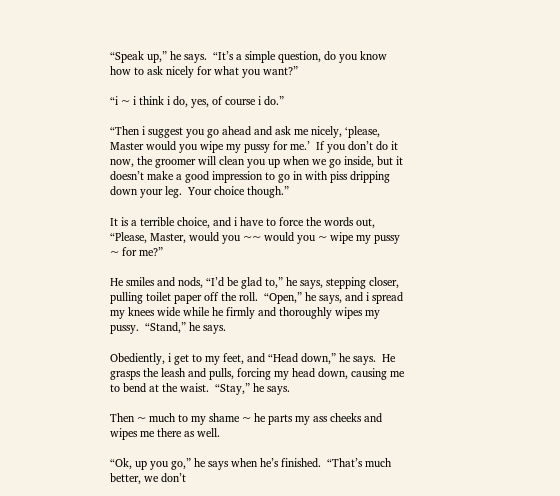“Speak up,” he says.  “It’s a simple question, do you know how to ask nicely for what you want?”

“i ~ i think i do, yes, of course i do.”

“Then i suggest you go ahead and ask me nicely, ‘please, Master would you wipe my pussy for me.’  If you don’t do it now, the groomer will clean you up when we go inside, but it doesn’t make a good impression to go in with piss dripping down your leg.  Your choice though.”

It is a terrible choice, and i have to force the words out, “Please, Master, would you ~~ would you ~ wipe my pussy ~ for me?”

He smiles and nods, “I’d be glad to,” he says, stepping closer, pulling toilet paper off the roll.  “Open,” he says, and i spread my knees wide while he firmly and thoroughly wipes my pussy.  “Stand,” he says.

Obediently, i get to my feet, and “Head down,” he says.  He grasps the leash and pulls, forcing my head down, causing me to bend at the waist.  “Stay,” he says.

Then ~ much to my shame ~ he parts my ass cheeks and wipes me there as well.

“Ok, up you go,” he says when he’s finished.  “That’s much better, we don’t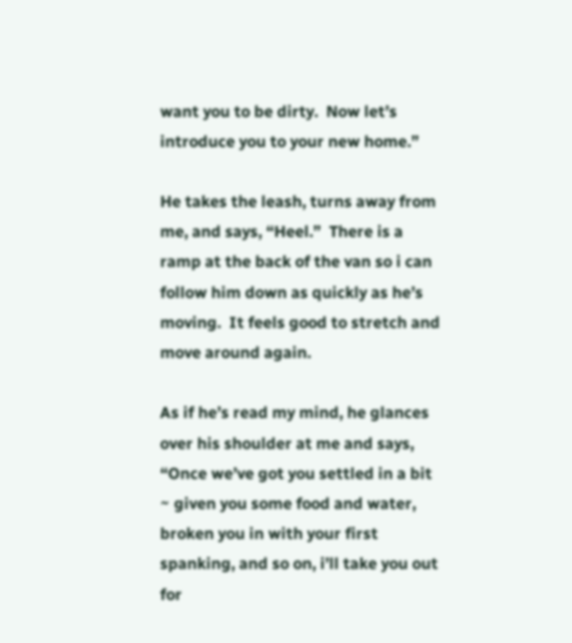want you to be dirty.  Now let’s introduce you to your new home.”

He takes the leash, turns away from me, and says, “Heel.”  There is a ramp at the back of the van so i can follow him down as quickly as he’s moving.  It feels good to stretch and move around again.

As if he’s read my mind, he glances over his shoulder at me and says, “Once we’ve got you settled in a bit ~ given you some food and water, broken you in with your first spanking, and so on, i’ll take you out for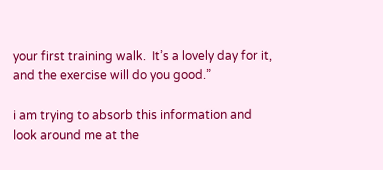your first training walk.  It’s a lovely day for it, and the exercise will do you good.”

i am trying to absorb this information and look around me at the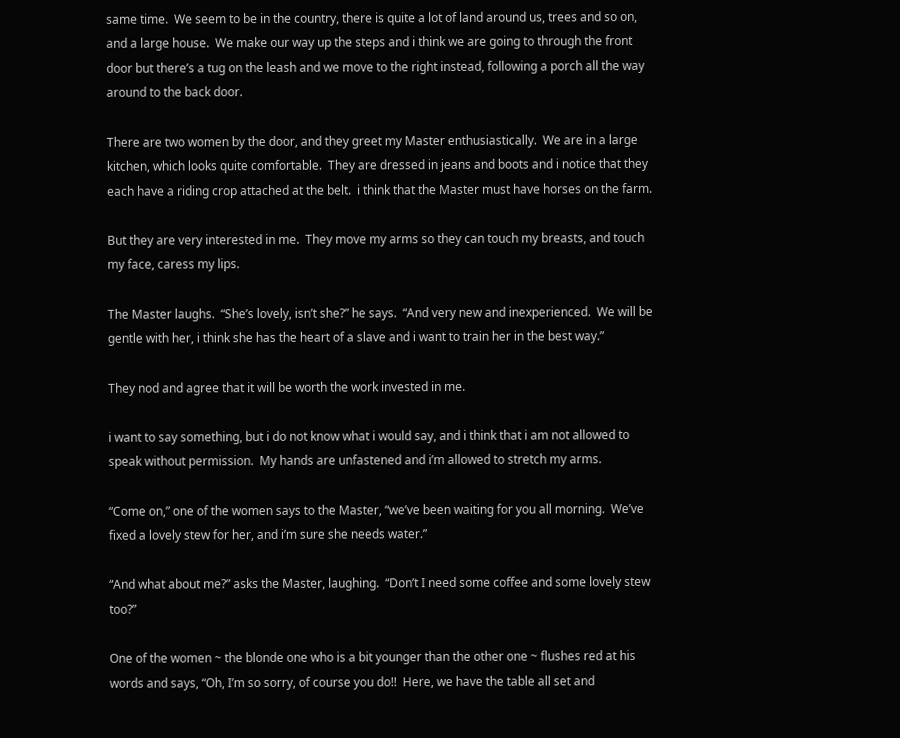same time.  We seem to be in the country, there is quite a lot of land around us, trees and so on, and a large house.  We make our way up the steps and i think we are going to through the front door but there’s a tug on the leash and we move to the right instead, following a porch all the way around to the back door.

There are two women by the door, and they greet my Master enthusiastically.  We are in a large kitchen, which looks quite comfortable.  They are dressed in jeans and boots and i notice that they each have a riding crop attached at the belt.  i think that the Master must have horses on the farm.

But they are very interested in me.  They move my arms so they can touch my breasts, and touch my face, caress my lips.

The Master laughs.  “She’s lovely, isn’t she?” he says.  “And very new and inexperienced.  We will be gentle with her, i think she has the heart of a slave and i want to train her in the best way.”

They nod and agree that it will be worth the work invested in me.

i want to say something, but i do not know what i would say, and i think that i am not allowed to speak without permission.  My hands are unfastened and i’m allowed to stretch my arms.

“Come on,” one of the women says to the Master, “we’ve been waiting for you all morning.  We’ve fixed a lovely stew for her, and i’m sure she needs water.”

“And what about me?” asks the Master, laughing.  “Don’t I need some coffee and some lovely stew too?”

One of the women ~ the blonde one who is a bit younger than the other one ~ flushes red at his words and says, “Oh, I’m so sorry, of course you do!!  Here, we have the table all set and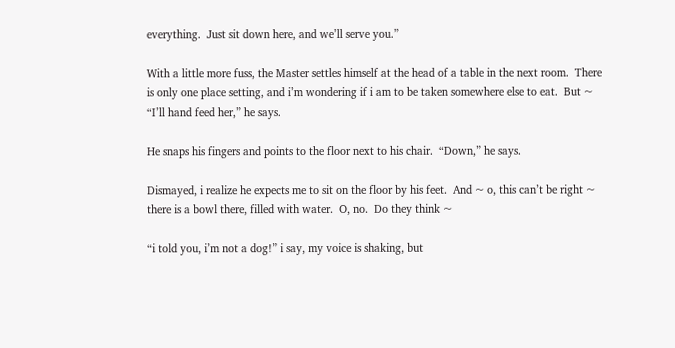everything.  Just sit down here, and we’ll serve you.”

With a little more fuss, the Master settles himself at the head of a table in the next room.  There is only one place setting, and i’m wondering if i am to be taken somewhere else to eat.  But ~ “I’ll hand feed her,” he says.

He snaps his fingers and points to the floor next to his chair.  “Down,” he says.

Dismayed, i realize he expects me to sit on the floor by his feet.  And ~ o, this can’t be right ~ there is a bowl there, filled with water.  O, no.  Do they think ~

“i told you, i’m not a dog!” i say, my voice is shaking, but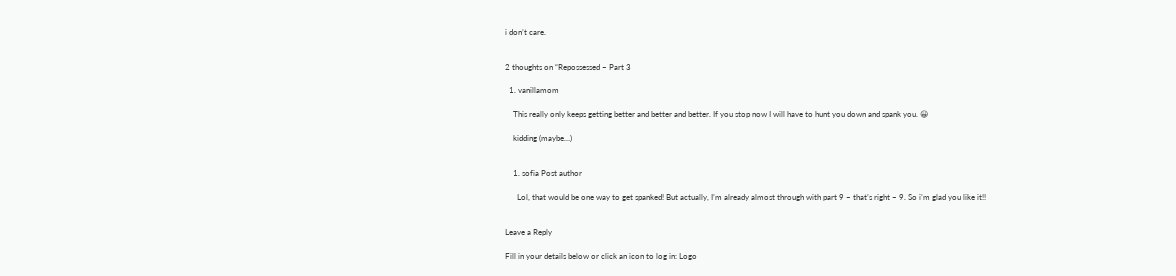i don’t care.


2 thoughts on “Repossessed – Part 3

  1. vanillamom

    This really only keeps getting better and better and better. If you stop now I will have to hunt you down and spank you. 😀

    kidding (maybe…)


    1. sofia Post author

      Lol, that would be one way to get spanked! But actually, I’m already almost through with part 9 – that’s right – 9. So i’m glad you like it!!


Leave a Reply

Fill in your details below or click an icon to log in: Logo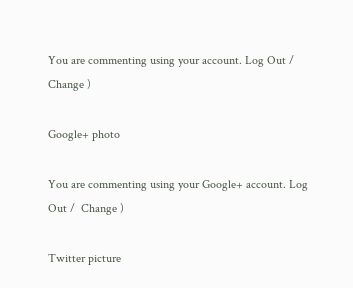You are commenting using your account. Log Out /  Change )

Google+ photo

You are commenting using your Google+ account. Log Out /  Change )

Twitter picture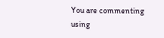You are commenting using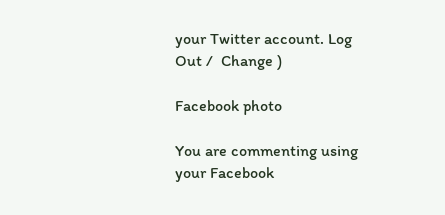your Twitter account. Log Out /  Change )

Facebook photo

You are commenting using your Facebook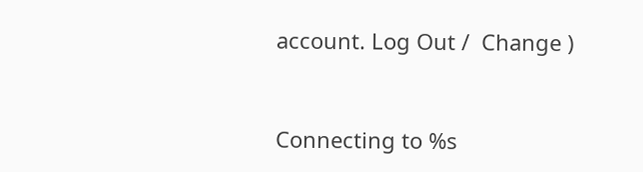account. Log Out /  Change )


Connecting to %s